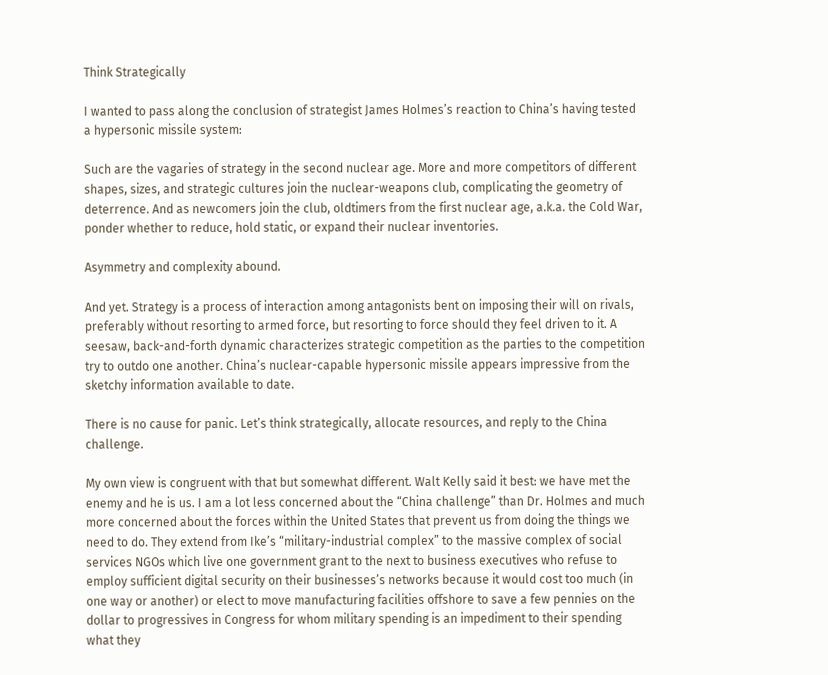Think Strategically

I wanted to pass along the conclusion of strategist James Holmes’s reaction to China’s having tested a hypersonic missile system:

Such are the vagaries of strategy in the second nuclear age. More and more competitors of different shapes, sizes, and strategic cultures join the nuclear-weapons club, complicating the geometry of deterrence. And as newcomers join the club, oldtimers from the first nuclear age, a.k.a. the Cold War, ponder whether to reduce, hold static, or expand their nuclear inventories.

Asymmetry and complexity abound.

And yet. Strategy is a process of interaction among antagonists bent on imposing their will on rivals, preferably without resorting to armed force, but resorting to force should they feel driven to it. A seesaw, back-and-forth dynamic characterizes strategic competition as the parties to the competition try to outdo one another. China’s nuclear-capable hypersonic missile appears impressive from the sketchy information available to date.

There is no cause for panic. Let’s think strategically, allocate resources, and reply to the China challenge.

My own view is congruent with that but somewhat different. Walt Kelly said it best: we have met the enemy and he is us. I am a lot less concerned about the “China challenge” than Dr. Holmes and much more concerned about the forces within the United States that prevent us from doing the things we need to do. They extend from Ike’s “military-industrial complex” to the massive complex of social services NGOs which live one government grant to the next to business executives who refuse to employ sufficient digital security on their businesses’s networks because it would cost too much (in one way or another) or elect to move manufacturing facilities offshore to save a few pennies on the dollar to progressives in Congress for whom military spending is an impediment to their spending what they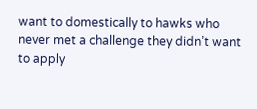want to domestically to hawks who never met a challenge they didn’t want to apply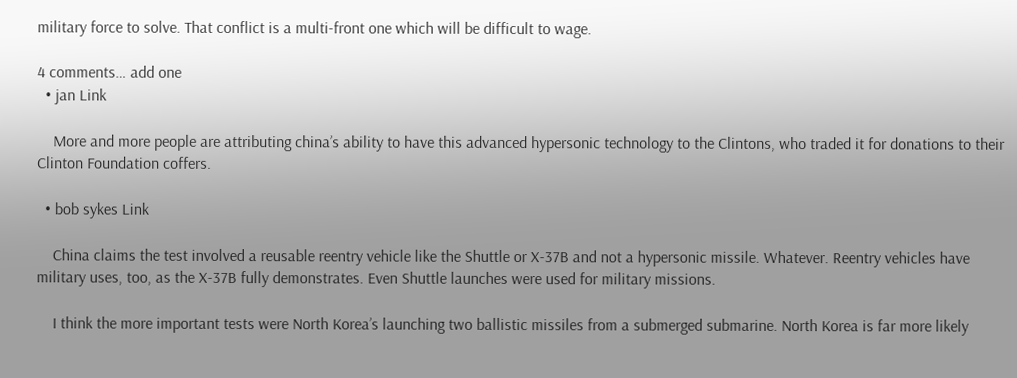military force to solve. That conflict is a multi-front one which will be difficult to wage.

4 comments… add one
  • jan Link

    More and more people are attributing china’s ability to have this advanced hypersonic technology to the Clintons, who traded it for donations to their Clinton Foundation coffers.

  • bob sykes Link

    China claims the test involved a reusable reentry vehicle like the Shuttle or X-37B and not a hypersonic missile. Whatever. Reentry vehicles have military uses, too, as the X-37B fully demonstrates. Even Shuttle launches were used for military missions.

    I think the more important tests were North Korea’s launching two ballistic missiles from a submerged submarine. North Korea is far more likely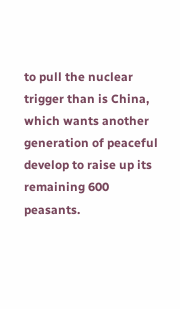to pull the nuclear trigger than is China, which wants another generation of peaceful develop to raise up its remaining 600 peasants.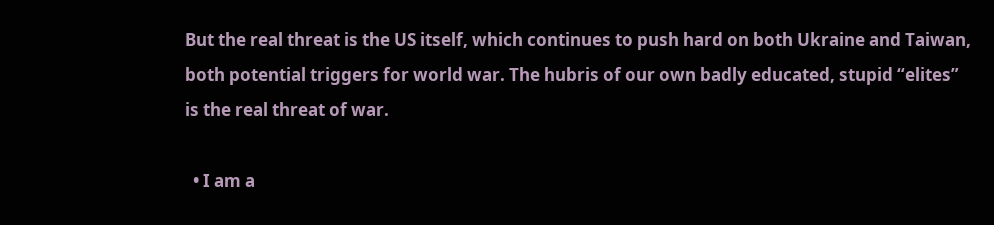But the real threat is the US itself, which continues to push hard on both Ukraine and Taiwan, both potential triggers for world war. The hubris of our own badly educated, stupid “elites” is the real threat of war.

  • I am a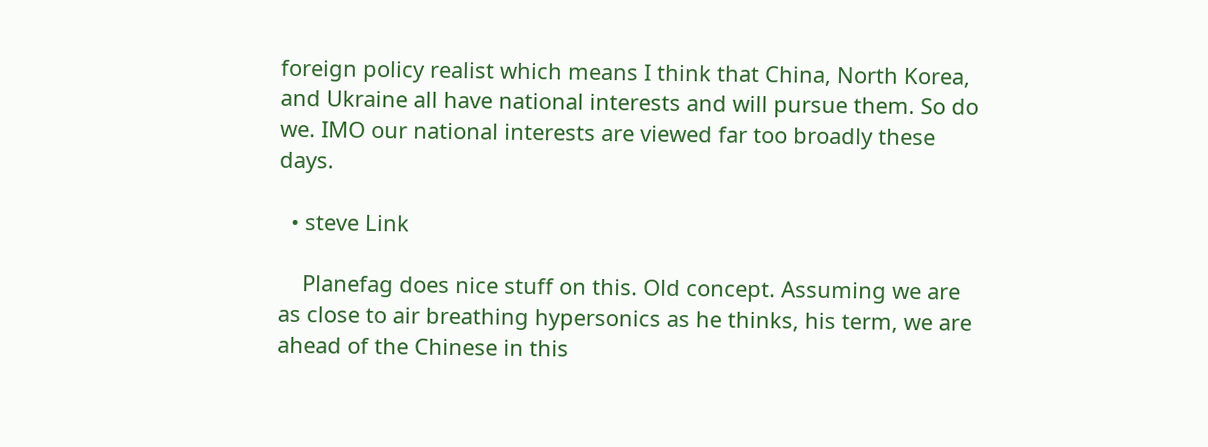foreign policy realist which means I think that China, North Korea, and Ukraine all have national interests and will pursue them. So do we. IMO our national interests are viewed far too broadly these days.

  • steve Link

    Planefag does nice stuff on this. Old concept. Assuming we are as close to air breathing hypersonics as he thinks, his term, we are ahead of the Chinese in this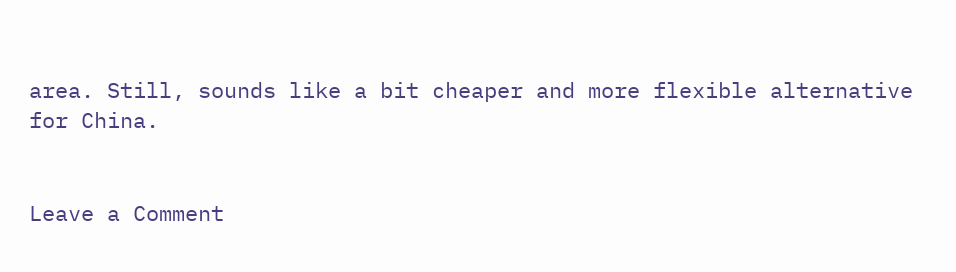area. Still, sounds like a bit cheaper and more flexible alternative for China.


Leave a Comment